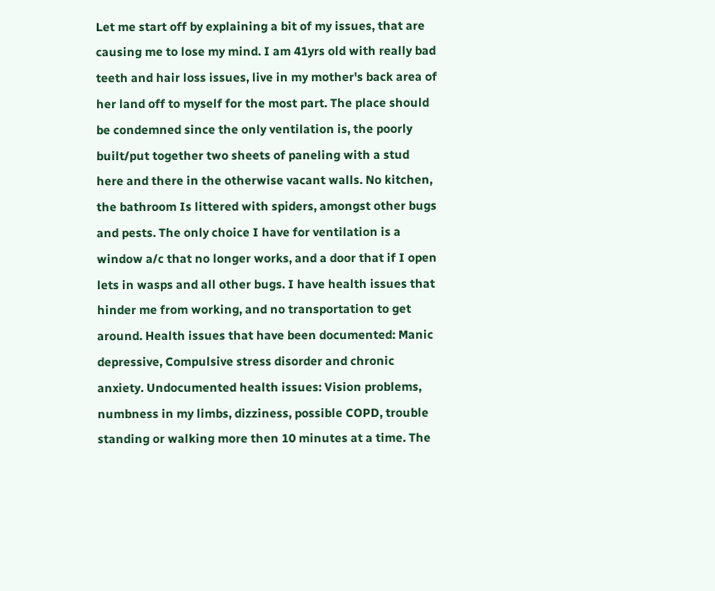Let me start off by explaining a bit of my issues, that are causing me to lose my mind. I am 41yrs old with really bad teeth and hair loss issues, live in my mother's back area of her land off to myself for the most part. The place should be condemned since the only ventilation is, the poorly built/put together two sheets of paneling with a stud here and there in the otherwise vacant walls. No kitchen, the bathroom Is littered with spiders, amongst other bugs and pests. The only choice I have for ventilation is a window a/c that no longer works, and a door that if I open lets in wasps and all other bugs. I have health issues that hinder me from working, and no transportation to get around. Health issues that have been documented: Manic depressive, Compulsive stress disorder and chronic anxiety. Undocumented health issues: Vision problems, numbness in my limbs, dizziness, possible COPD, trouble standing or walking more then 10 minutes at a time. The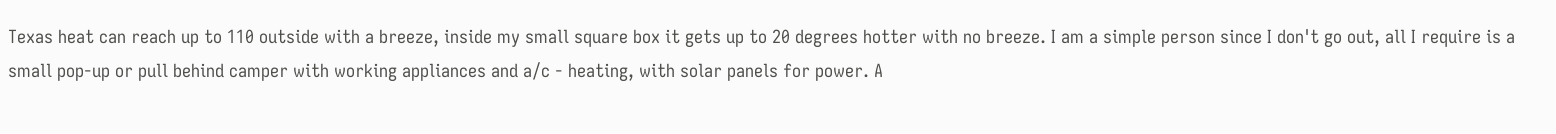Texas heat can reach up to 110 outside with a breeze, inside my small square box it gets up to 20 degrees hotter with no breeze. I am a simple person since I don't go out, all I require is a small pop-up or pull behind camper with working appliances and a/c - heating, with solar panels for power. A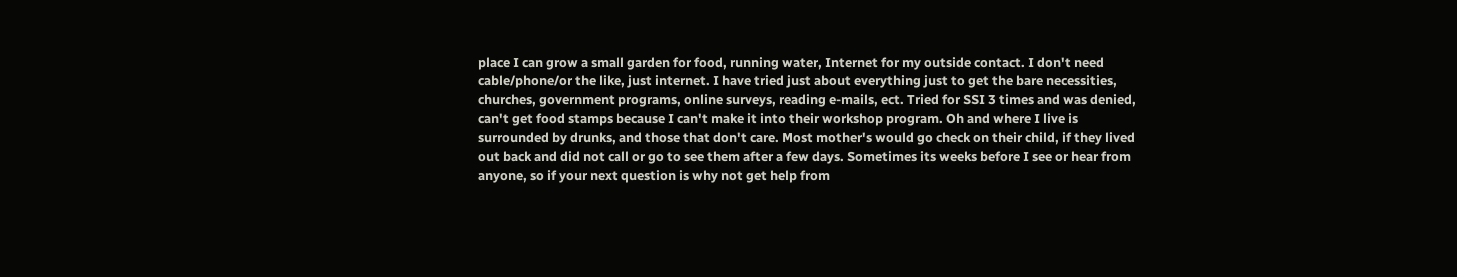place I can grow a small garden for food, running water, Internet for my outside contact. I don't need cable/phone/or the like, just internet. I have tried just about everything just to get the bare necessities, churches, government programs, online surveys, reading e-mails, ect. Tried for SSI 3 times and was denied, can't get food stamps because I can't make it into their workshop program. Oh and where I live is surrounded by drunks, and those that don't care. Most mother's would go check on their child, if they lived out back and did not call or go to see them after a few days. Sometimes its weeks before I see or hear from anyone, so if your next question is why not get help from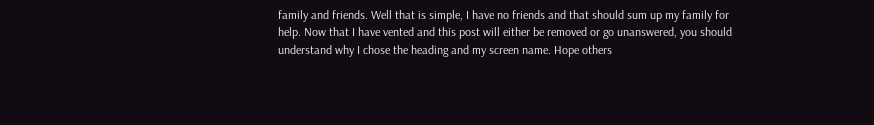family and friends. Well that is simple, I have no friends and that should sum up my family for help. Now that I have vented and this post will either be removed or go unanswered, you should understand why I chose the heading and my screen name. Hope others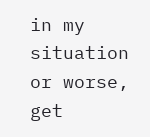in my situation or worse, get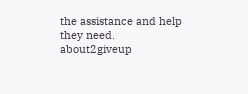the assistance and help they need.
about2giveup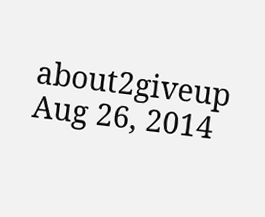about2giveup
Aug 26, 2014